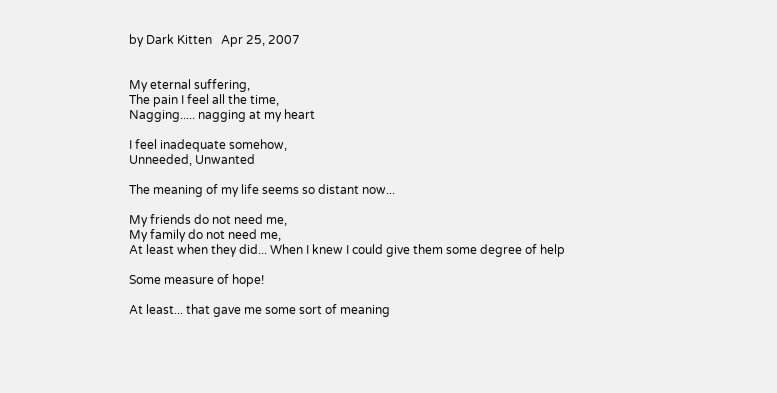by Dark Kitten   Apr 25, 2007


My eternal suffering,
The pain I feel all the time,
Nagging..... nagging at my heart

I feel inadequate somehow,
Unneeded, Unwanted

The meaning of my life seems so distant now...

My friends do not need me,
My family do not need me,
At least when they did... When I knew I could give them some degree of help

Some measure of hope!

At least... that gave me some sort of meaning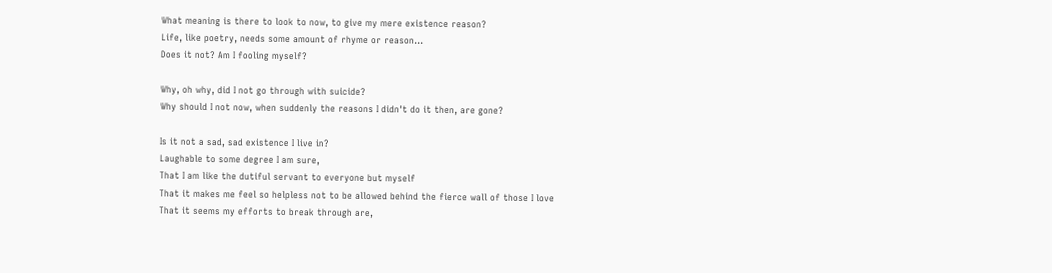What meaning is there to look to now, to give my mere existence reason?
Life, like poetry, needs some amount of rhyme or reason...
Does it not? Am I fooling myself?

Why, oh why, did I not go through with suicide?
Why should I not now, when suddenly the reasons I didn't do it then, are gone?

Is it not a sad, sad existence I live in?
Laughable to some degree I am sure,
That I am like the dutiful servant to everyone but myself
That it makes me feel so helpless not to be allowed behind the fierce wall of those I love
That it seems my efforts to break through are,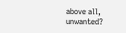above all, unwanted?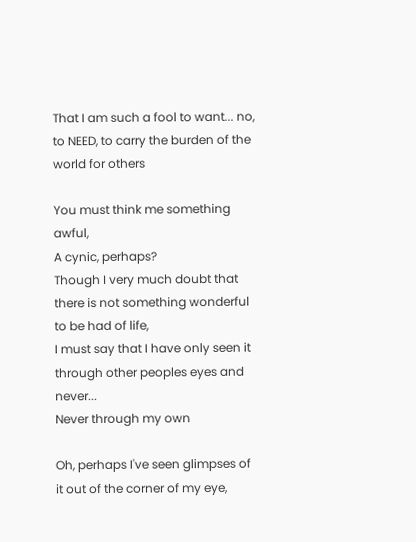That I am such a fool to want... no, to NEED, to carry the burden of the world for others

You must think me something awful,
A cynic, perhaps?
Though I very much doubt that there is not something wonderful to be had of life,
I must say that I have only seen it through other peoples eyes and never...
Never through my own

Oh, perhaps I've seen glimpses of it out of the corner of my eye,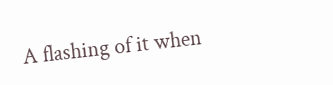A flashing of it when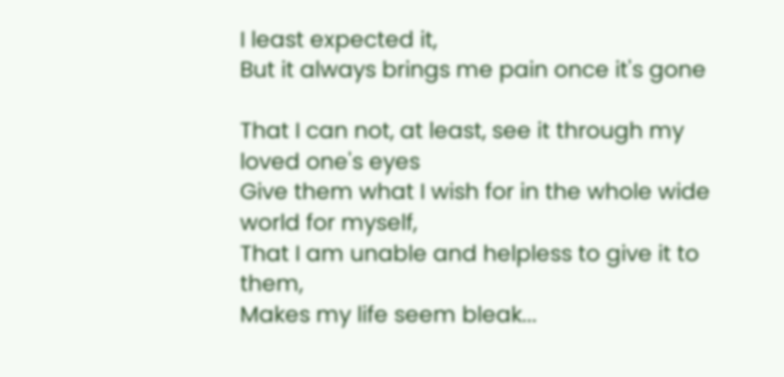I least expected it,
But it always brings me pain once it's gone

That I can not, at least, see it through my loved one's eyes
Give them what I wish for in the whole wide world for myself,
That I am unable and helpless to give it to them,
Makes my life seem bleak...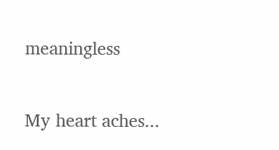meaningless

My heart aches...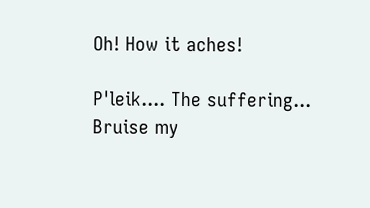Oh! How it aches!

P'leik.... The suffering...
Bruise my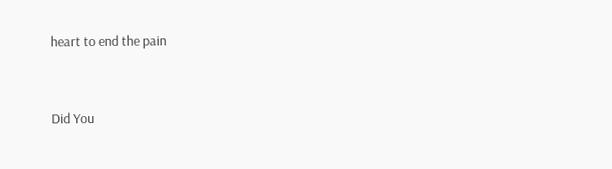heart to end the pain


Did You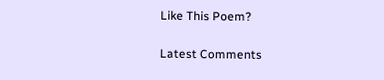Like This Poem?

Latest Comments